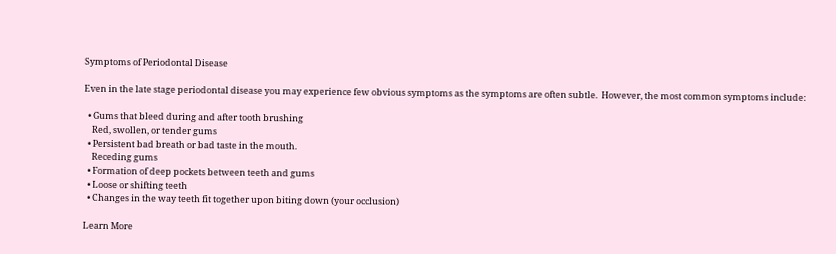Symptoms of Periodontal Disease

Even in the late stage periodontal disease you may experience few obvious symptoms as the symptoms are often subtle.  However, the most common symptoms include:

  • Gums that bleed during and after tooth brushing
    Red, swollen, or tender gums
  • Persistent bad breath or bad taste in the mouth.
    Receding gums
  • Formation of deep pockets between teeth and gums
  • Loose or shifting teeth
  • Changes in the way teeth fit together upon biting down (your occlusion)

Learn More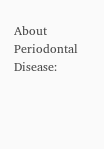About Periodontal Disease: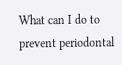What can I do to prevent periodontal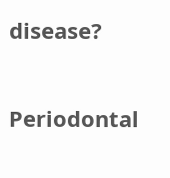disease?

Periodontal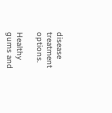disease treatment options.

Healthy gums and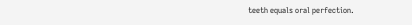teeth equals oral perfection.